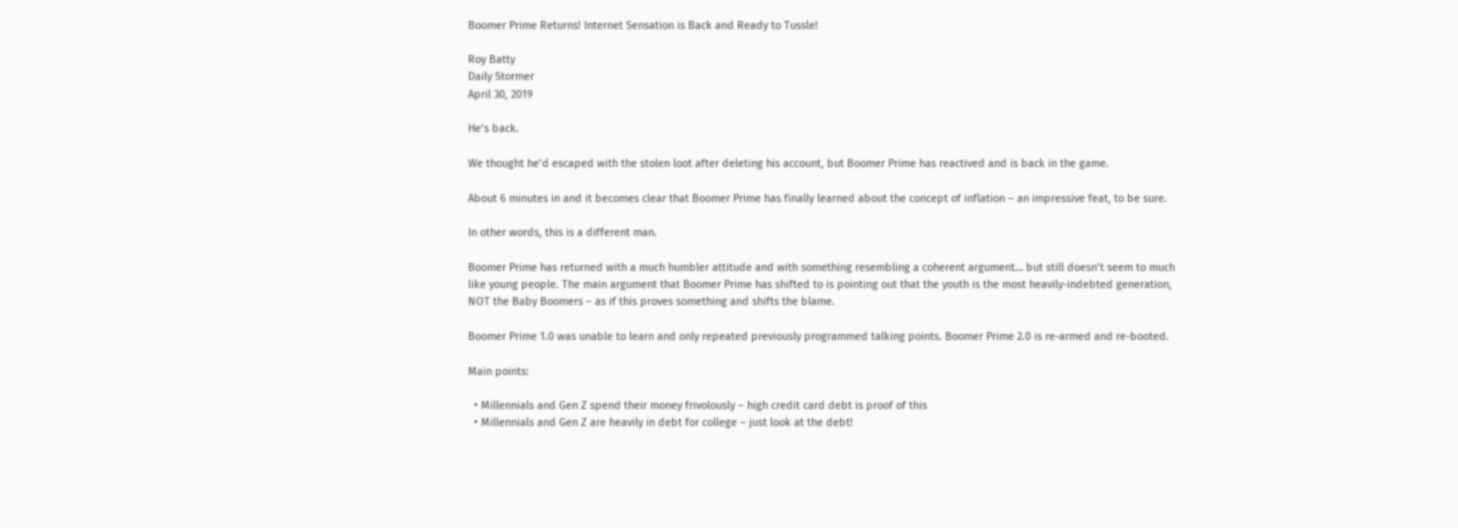Boomer Prime Returns! Internet Sensation is Back and Ready to Tussle!

Roy Batty
Daily Stormer
April 30, 2019

He’s back.

We thought he’d escaped with the stolen loot after deleting his account, but Boomer Prime has reactived and is back in the game.

About 6 minutes in and it becomes clear that Boomer Prime has finally learned about the concept of inflation – an impressive feat, to be sure.

In other words, this is a different man.

Boomer Prime has returned with a much humbler attitude and with something resembling a coherent argument… but still doesn’t seem to much like young people. The main argument that Boomer Prime has shifted to is pointing out that the youth is the most heavily-indebted generation, NOT the Baby Boomers – as if this proves something and shifts the blame.

Boomer Prime 1.0 was unable to learn and only repeated previously programmed talking points. Boomer Prime 2.0 is re-armed and re-booted.

Main points:

  • Millennials and Gen Z spend their money frivolously – high credit card debt is proof of this
  • Millennials and Gen Z are heavily in debt for college – just look at the debt!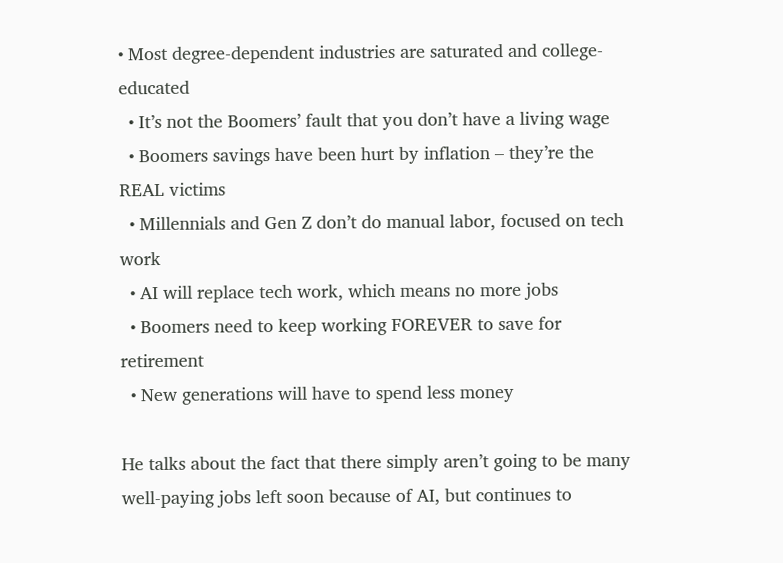• Most degree-dependent industries are saturated and college-educated
  • It’s not the Boomers’ fault that you don’t have a living wage
  • Boomers savings have been hurt by inflation – they’re the REAL victims
  • Millennials and Gen Z don’t do manual labor, focused on tech work
  • AI will replace tech work, which means no more jobs
  • Boomers need to keep working FOREVER to save for retirement
  • New generations will have to spend less money

He talks about the fact that there simply aren’t going to be many well-paying jobs left soon because of AI, but continues to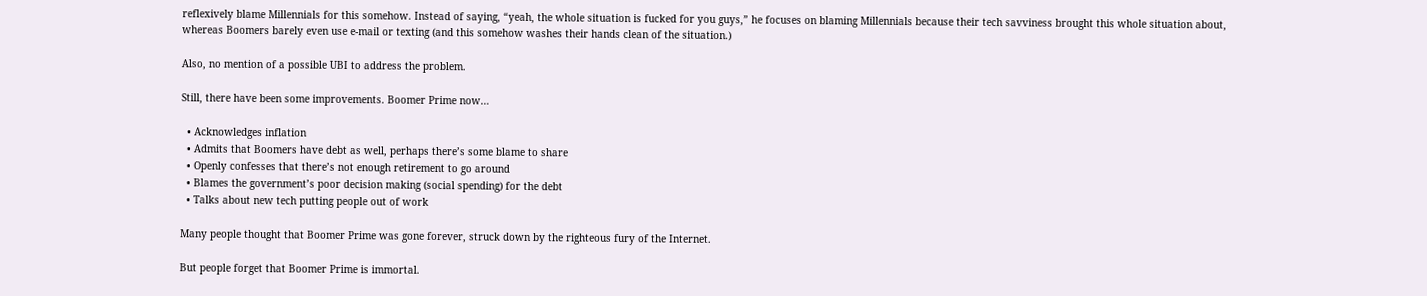reflexively blame Millennials for this somehow. Instead of saying, “yeah, the whole situation is fucked for you guys,” he focuses on blaming Millennials because their tech savviness brought this whole situation about, whereas Boomers barely even use e-mail or texting (and this somehow washes their hands clean of the situation.)

Also, no mention of a possible UBI to address the problem.

Still, there have been some improvements. Boomer Prime now…

  • Acknowledges inflation
  • Admits that Boomers have debt as well, perhaps there’s some blame to share
  • Openly confesses that there’s not enough retirement to go around
  • Blames the government’s poor decision making (social spending) for the debt
  • Talks about new tech putting people out of work

Many people thought that Boomer Prime was gone forever, struck down by the righteous fury of the Internet.

But people forget that Boomer Prime is immortal.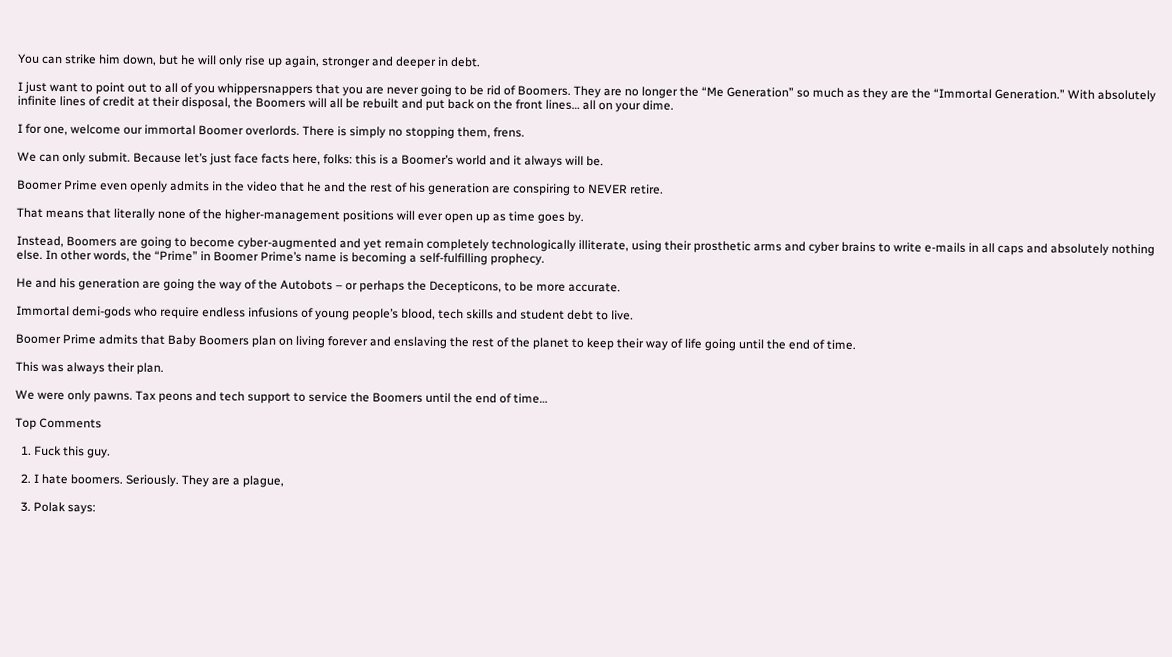You can strike him down, but he will only rise up again, stronger and deeper in debt.

I just want to point out to all of you whippersnappers that you are never going to be rid of Boomers. They are no longer the “Me Generation” so much as they are the “Immortal Generation.” With absolutely infinite lines of credit at their disposal, the Boomers will all be rebuilt and put back on the front lines… all on your dime.

I for one, welcome our immortal Boomer overlords. There is simply no stopping them, frens.

We can only submit. Because let’s just face facts here, folks: this is a Boomer’s world and it always will be.

Boomer Prime even openly admits in the video that he and the rest of his generation are conspiring to NEVER retire.

That means that literally none of the higher-management positions will ever open up as time goes by.

Instead, Boomers are going to become cyber-augmented and yet remain completely technologically illiterate, using their prosthetic arms and cyber brains to write e-mails in all caps and absolutely nothing else. In other words, the “Prime” in Boomer Prime’s name is becoming a self-fulfilling prophecy.

He and his generation are going the way of the Autobots – or perhaps the Decepticons, to be more accurate.

Immortal demi-gods who require endless infusions of young people’s blood, tech skills and student debt to live.

Boomer Prime admits that Baby Boomers plan on living forever and enslaving the rest of the planet to keep their way of life going until the end of time.

This was always their plan.

We were only pawns. Tax peons and tech support to service the Boomers until the end of time…

Top Comments

  1. Fuck this guy.

  2. I hate boomers. Seriously. They are a plague,

  3. Polak says: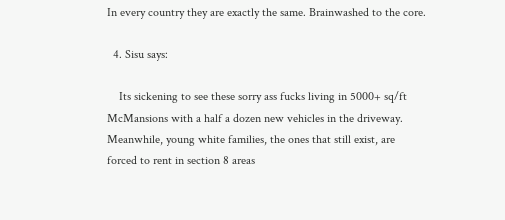In every country they are exactly the same. Brainwashed to the core.

  4. Sisu says:

    Its sickening to see these sorry ass fucks living in 5000+ sq/ft McMansions with a half a dozen new vehicles in the driveway. Meanwhile, young white families, the ones that still exist, are forced to rent in section 8 areas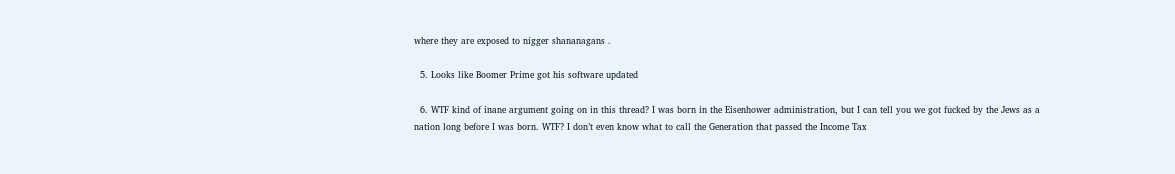where they are exposed to nigger shananagans .

  5. Looks like Boomer Prime got his software updated

  6. WTF kind of inane argument going on in this thread? I was born in the Eisenhower administration, but I can tell you we got fucked by the Jews as a nation long before I was born. WTF? I don’t even know what to call the Generation that passed the Income Tax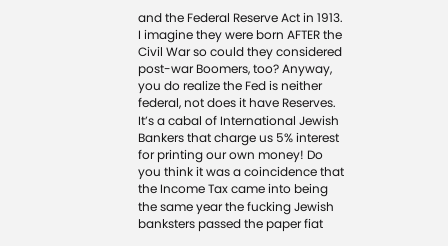and the Federal Reserve Act in 1913. I imagine they were born AFTER the Civil War so could they considered post-war Boomers, too? Anyway, you do realize the Fed is neither federal, not does it have Reserves. It’s a cabal of International Jewish Bankers that charge us 5% interest for printing our own money! Do you think it was a coincidence that the Income Tax came into being the same year the fucking Jewish banksters passed the paper fiat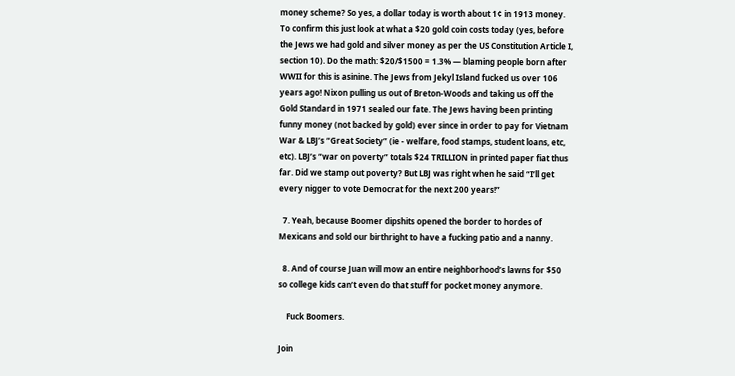money scheme? So yes, a dollar today is worth about 1¢ in 1913 money. To confirm this just look at what a $20 gold coin costs today (yes, before the Jews we had gold and silver money as per the US Constitution Article I, section 10). Do the math: $20/$1500 = 1.3% — blaming people born after WWII for this is asinine. The Jews from Jekyl Island fucked us over 106 years ago! Nixon pulling us out of Breton-Woods and taking us off the Gold Standard in 1971 sealed our fate. The Jews having been printing funny money (not backed by gold) ever since in order to pay for Vietnam War & LBJ’s “Great Society” (ie - welfare, food stamps, student loans, etc, etc). LBJ’s “war on poverty” totals $24 TRILLION in printed paper fiat thus far. Did we stamp out poverty? But LBJ was right when he said “I’ll get every nigger to vote Democrat for the next 200 years!”

  7. Yeah, because Boomer dipshits opened the border to hordes of Mexicans and sold our birthright to have a fucking patio and a nanny.

  8. And of course Juan will mow an entire neighborhood’s lawns for $50 so college kids can’t even do that stuff for pocket money anymore.

    Fuck Boomers.

Join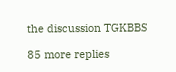the discussion TGKBBS

85 more replies